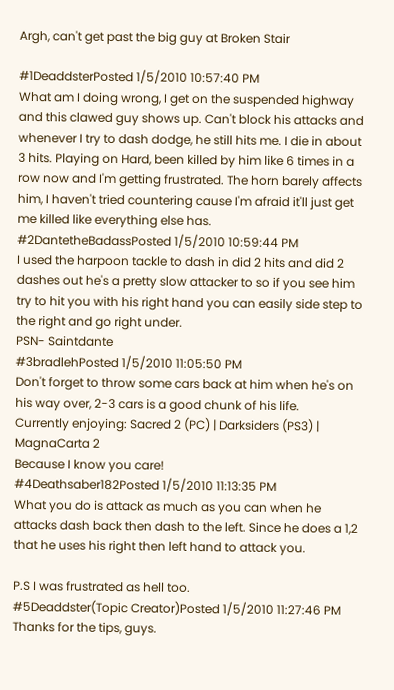Argh, can't get past the big guy at Broken Stair

#1DeaddsterPosted 1/5/2010 10:57:40 PM
What am I doing wrong, I get on the suspended highway and this clawed guy shows up. Can't block his attacks and whenever I try to dash dodge, he still hits me. I die in about 3 hits. Playing on Hard, been killed by him like 6 times in a row now and I'm getting frustrated. The horn barely affects him, I haven't tried countering cause I'm afraid it'll just get me killed like everything else has.
#2DantetheBadassPosted 1/5/2010 10:59:44 PM
I used the harpoon tackle to dash in did 2 hits and did 2 dashes out he's a pretty slow attacker to so if you see him try to hit you with his right hand you can easily side step to the right and go right under.
PSN- Saintdante
#3bradlehPosted 1/5/2010 11:05:50 PM
Don't forget to throw some cars back at him when he's on his way over, 2-3 cars is a good chunk of his life.
Currently enjoying: Sacred 2 (PC) | Darksiders (PS3) | MagnaCarta 2
Because I know you care!
#4Deathsaber182Posted 1/5/2010 11:13:35 PM
What you do is attack as much as you can when he attacks dash back then dash to the left. Since he does a 1,2 that he uses his right then left hand to attack you.

P.S I was frustrated as hell too.
#5Deaddster(Topic Creator)Posted 1/5/2010 11:27:46 PM
Thanks for the tips, guys.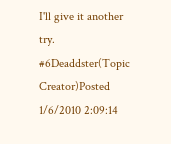I'll give it another try.
#6Deaddster(Topic Creator)Posted 1/6/2010 2:09:14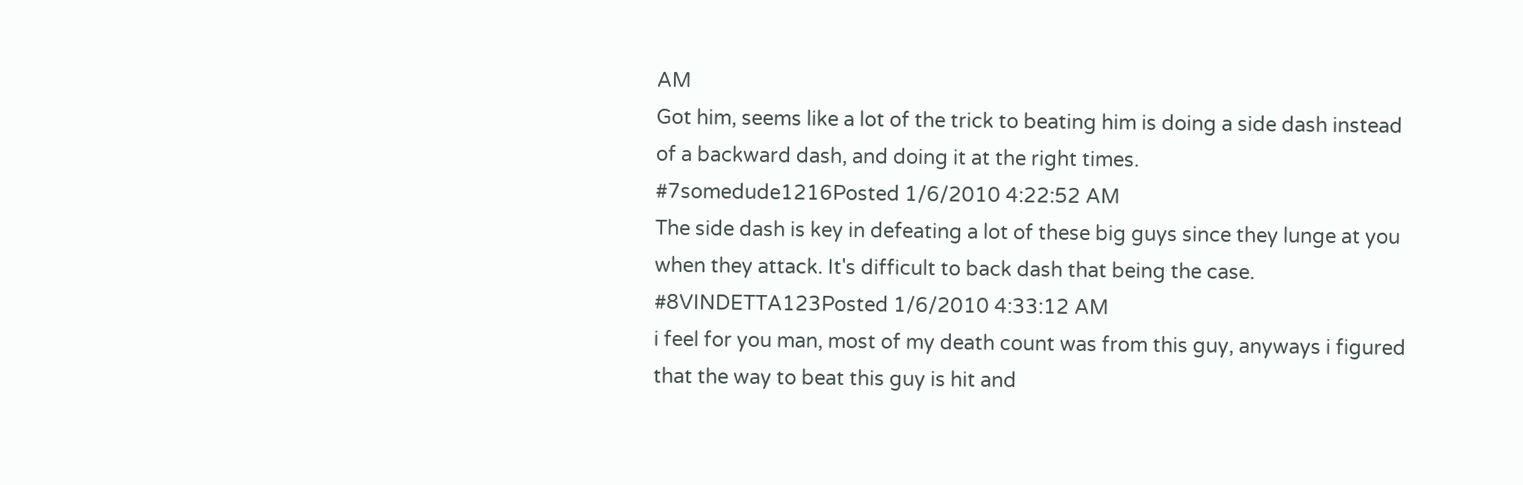AM
Got him, seems like a lot of the trick to beating him is doing a side dash instead of a backward dash, and doing it at the right times.
#7somedude1216Posted 1/6/2010 4:22:52 AM
The side dash is key in defeating a lot of these big guys since they lunge at you when they attack. It's difficult to back dash that being the case.
#8VINDETTA123Posted 1/6/2010 4:33:12 AM
i feel for you man, most of my death count was from this guy, anyways i figured that the way to beat this guy is hit and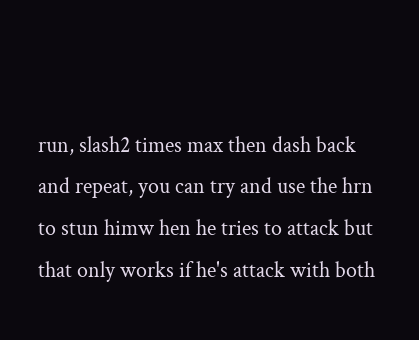run, slash2 times max then dash back and repeat, you can try and use the hrn to stun himw hen he tries to attack but that only works if he's attack with both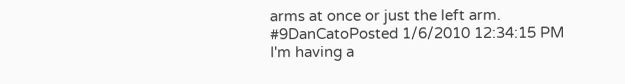arms at once or just the left arm.
#9DanCatoPosted 1/6/2010 12:34:15 PM
I'm having a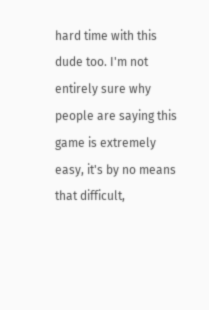hard time with this dude too. I'm not entirely sure why people are saying this game is extremely easy, it's by no means that difficult,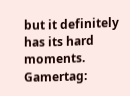but it definitely has its hard moments.
Gamertag: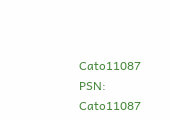Cato11087
PSN: Cato11087